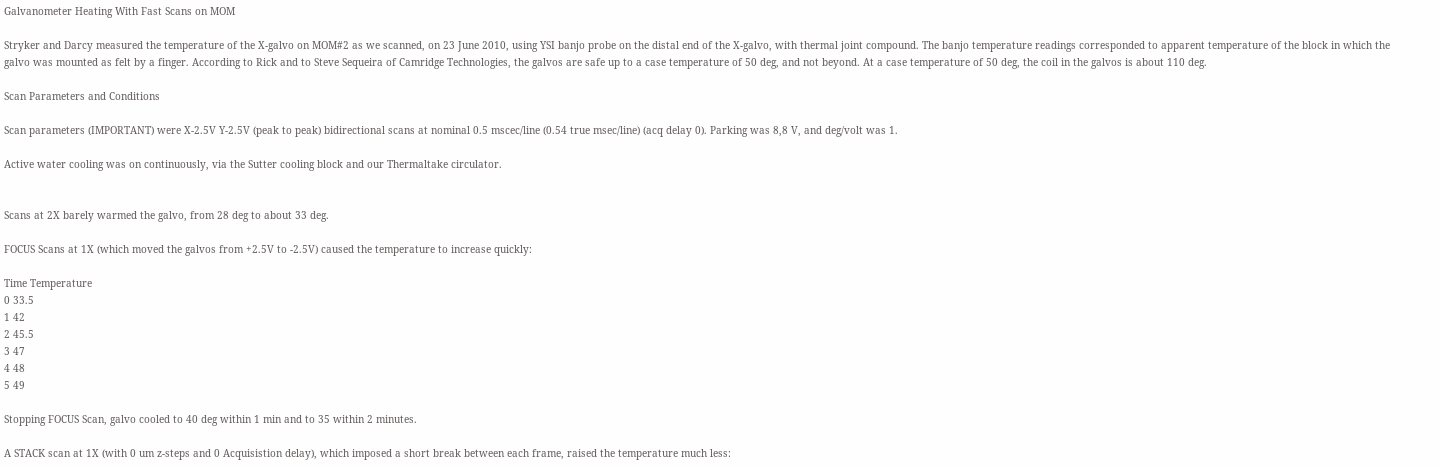Galvanometer Heating With Fast Scans on MOM

Stryker and Darcy measured the temperature of the X-galvo on MOM#2 as we scanned, on 23 June 2010, using YSI banjo probe on the distal end of the X-galvo, with thermal joint compound. The banjo temperature readings corresponded to apparent temperature of the block in which the galvo was mounted as felt by a finger. According to Rick and to Steve Sequeira of Camridge Technologies, the galvos are safe up to a case temperature of 50 deg, and not beyond. At a case temperature of 50 deg, the coil in the galvos is about 110 deg.

Scan Parameters and Conditions

Scan parameters (IMPORTANT) were X-2.5V Y-2.5V (peak to peak) bidirectional scans at nominal 0.5 mscec/line (0.54 true msec/line) (acq delay 0). Parking was 8,8 V, and deg/volt was 1.

Active water cooling was on continuously, via the Sutter cooling block and our Thermaltake circulator.


Scans at 2X barely warmed the galvo, from 28 deg to about 33 deg.

FOCUS Scans at 1X (which moved the galvos from +2.5V to -2.5V) caused the temperature to increase quickly:

Time Temperature
0 33.5
1 42
2 45.5
3 47
4 48
5 49

Stopping FOCUS Scan, galvo cooled to 40 deg within 1 min and to 35 within 2 minutes.

A STACK scan at 1X (with 0 um z-steps and 0 Acquisistion delay), which imposed a short break between each frame, raised the temperature much less: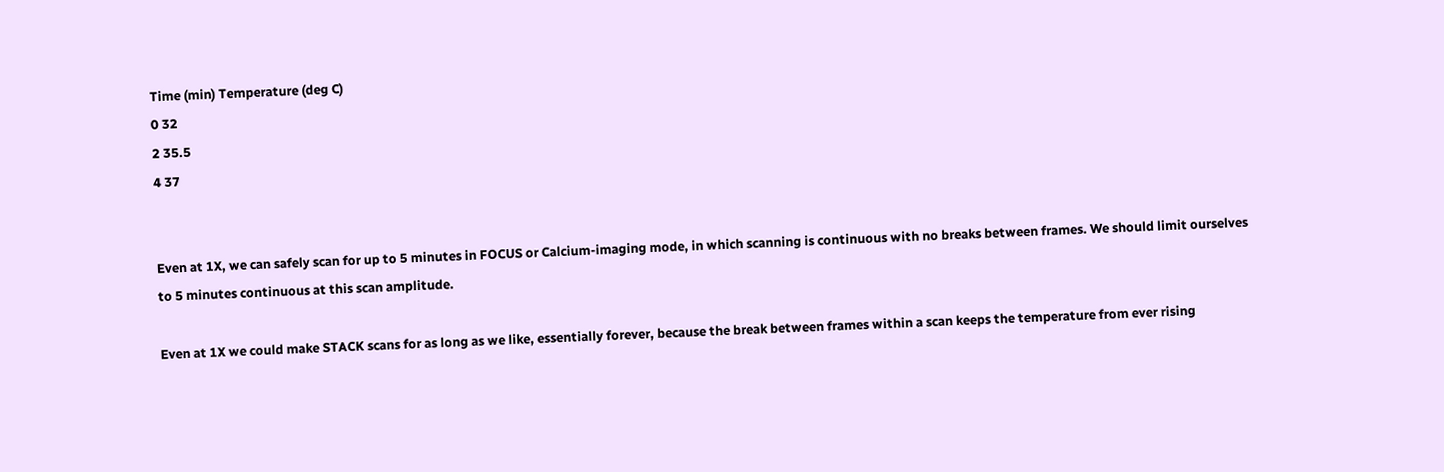Time (min) Temperature (deg C)
0 32
2 35.5
4 37


Even at 1X, we can safely scan for up to 5 minutes in FOCUS or Calcium-imaging mode, in which scanning is continuous with no breaks between frames. We should limit ourselves to 5 minutes continuous at this scan amplitude.

Even at 1X we could make STACK scans for as long as we like, essentially forever, because the break between frames within a scan keeps the temperature from ever rising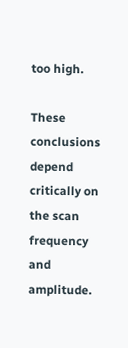too high.

These conclusions depend critically on the scan frequency and amplitude.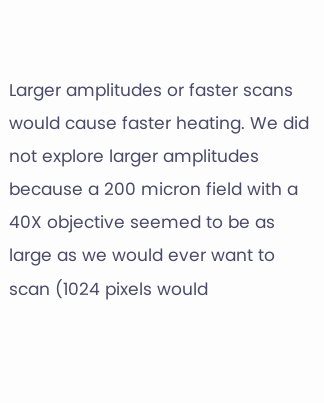Larger amplitudes or faster scans would cause faster heating. We did not explore larger amplitudes because a 200 micron field with a 40X objective seemed to be as large as we would ever want to scan (1024 pixels would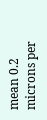mean 0.2 microns per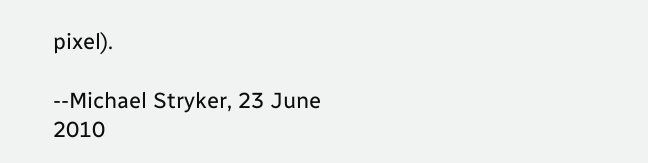pixel).

--Michael Stryker, 23 June 2010